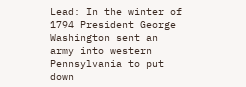Lead: In the winter of 1794 President George Washington sent an army into western Pennsylvania to put down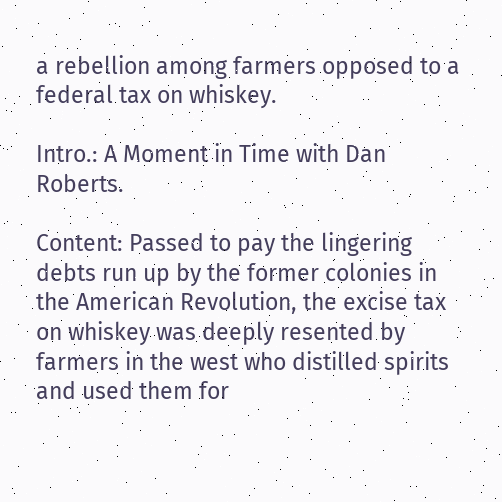a rebellion among farmers opposed to a federal tax on whiskey.

Intro.: A Moment in Time with Dan Roberts.

Content: Passed to pay the lingering debts run up by the former colonies in the American Revolution, the excise tax on whiskey was deeply resented by farmers in the west who distilled spirits and used them for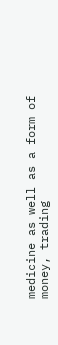medicine as well as a form of money, trading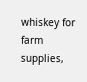whiskey for farm supplies,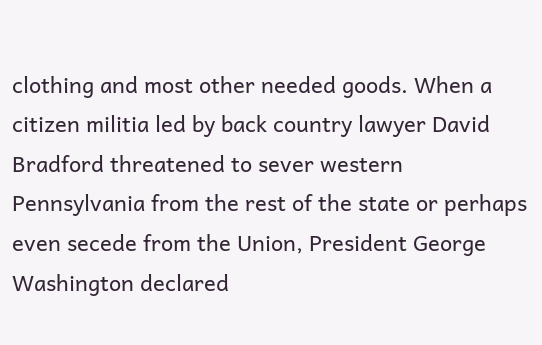clothing and most other needed goods. When a citizen militia led by back country lawyer David Bradford threatened to sever western Pennsylvania from the rest of the state or perhaps even secede from the Union, President George Washington declared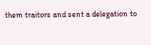them traitors and sent a delegation to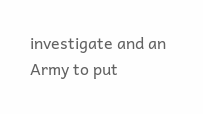investigate and an Army to put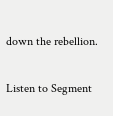down the rebellion.

Listen to Segment